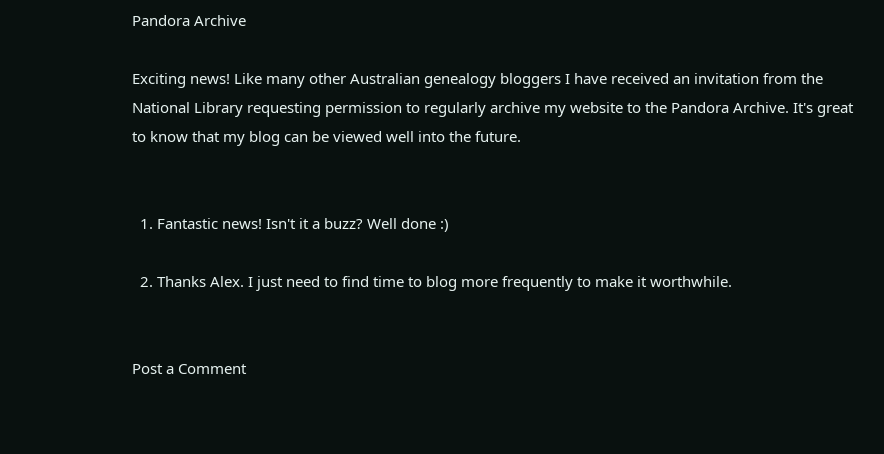Pandora Archive

Exciting news! Like many other Australian genealogy bloggers I have received an invitation from the National Library requesting permission to regularly archive my website to the Pandora Archive. It's great to know that my blog can be viewed well into the future.


  1. Fantastic news! Isn't it a buzz? Well done :)

  2. Thanks Alex. I just need to find time to blog more frequently to make it worthwhile.


Post a Comment